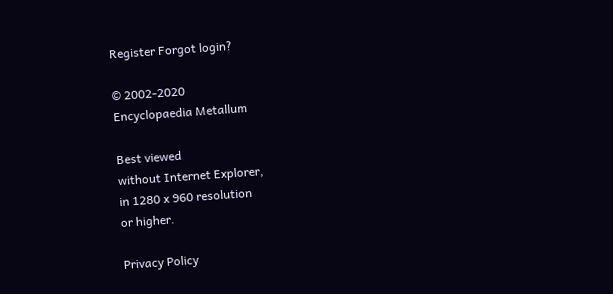Register Forgot login?

© 2002-2020
Encyclopaedia Metallum

Best viewed
without Internet Explorer,
in 1280 x 960 resolution
or higher.

Privacy Policy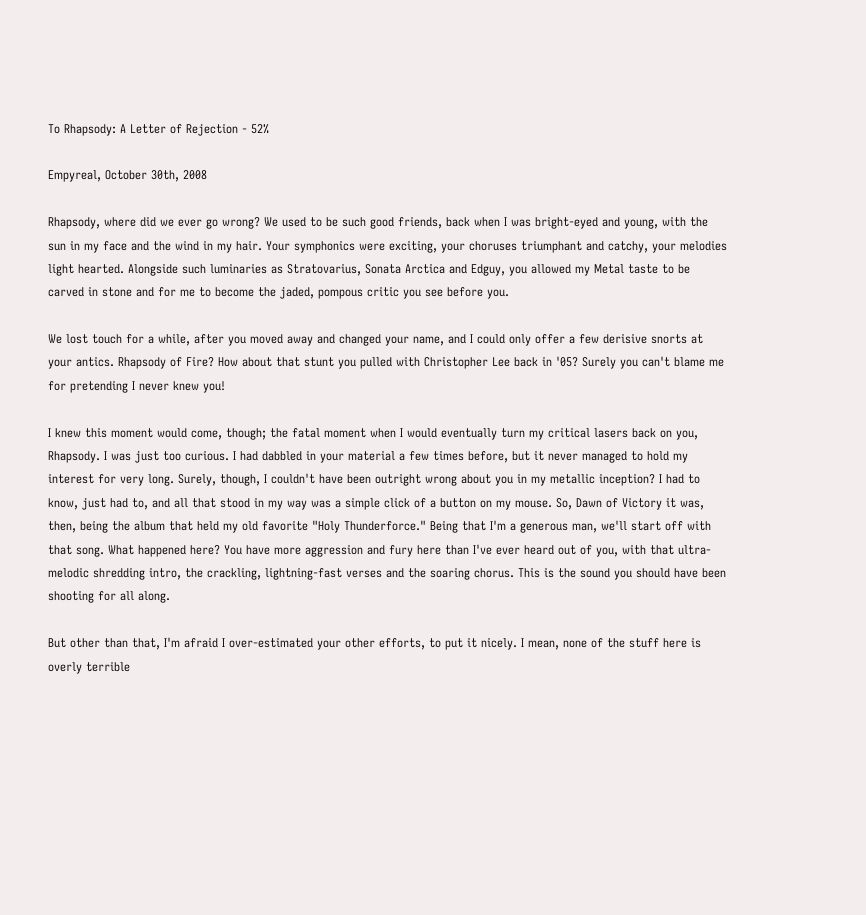To Rhapsody: A Letter of Rejection - 52%

Empyreal, October 30th, 2008

Rhapsody, where did we ever go wrong? We used to be such good friends, back when I was bright-eyed and young, with the sun in my face and the wind in my hair. Your symphonics were exciting, your choruses triumphant and catchy, your melodies light hearted. Alongside such luminaries as Stratovarius, Sonata Arctica and Edguy, you allowed my Metal taste to be carved in stone and for me to become the jaded, pompous critic you see before you.

We lost touch for a while, after you moved away and changed your name, and I could only offer a few derisive snorts at your antics. Rhapsody of Fire? How about that stunt you pulled with Christopher Lee back in '05? Surely you can't blame me for pretending I never knew you!

I knew this moment would come, though; the fatal moment when I would eventually turn my critical lasers back on you, Rhapsody. I was just too curious. I had dabbled in your material a few times before, but it never managed to hold my interest for very long. Surely, though, I couldn't have been outright wrong about you in my metallic inception? I had to know, just had to, and all that stood in my way was a simple click of a button on my mouse. So, Dawn of Victory it was, then, being the album that held my old favorite "Holy Thunderforce." Being that I'm a generous man, we'll start off with that song. What happened here? You have more aggression and fury here than I've ever heard out of you, with that ultra-melodic shredding intro, the crackling, lightning-fast verses and the soaring chorus. This is the sound you should have been shooting for all along.

But other than that, I'm afraid I over-estimated your other efforts, to put it nicely. I mean, none of the stuff here is overly terrible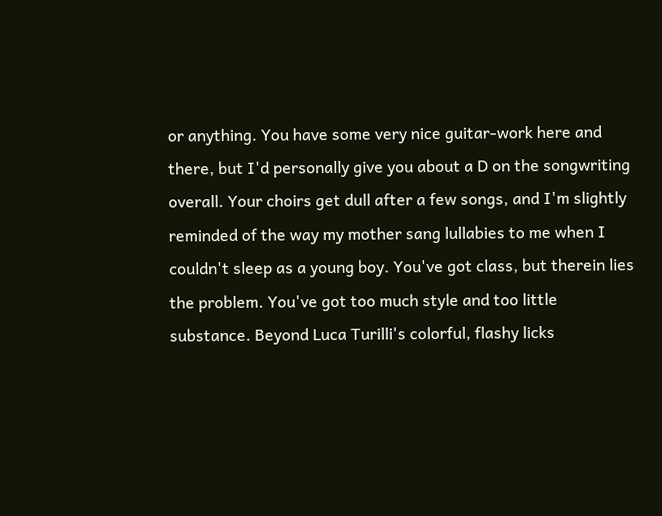or anything. You have some very nice guitar-work here and there, but I'd personally give you about a D on the songwriting overall. Your choirs get dull after a few songs, and I'm slightly reminded of the way my mother sang lullabies to me when I couldn't sleep as a young boy. You've got class, but therein lies the problem. You've got too much style and too little substance. Beyond Luca Turilli's colorful, flashy licks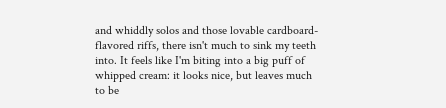and whiddly solos and those lovable cardboard-flavored riffs, there isn't much to sink my teeth into. It feels like I'm biting into a big puff of whipped cream: it looks nice, but leaves much to be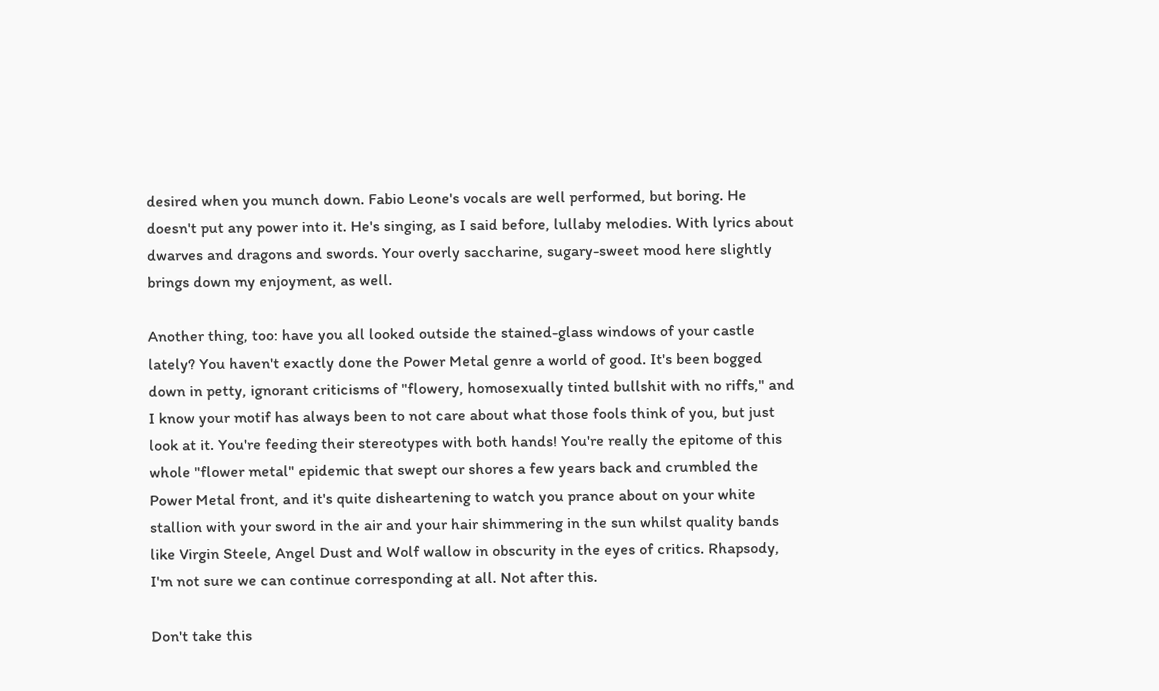desired when you munch down. Fabio Leone's vocals are well performed, but boring. He doesn't put any power into it. He's singing, as I said before, lullaby melodies. With lyrics about dwarves and dragons and swords. Your overly saccharine, sugary-sweet mood here slightly brings down my enjoyment, as well.

Another thing, too: have you all looked outside the stained-glass windows of your castle lately? You haven't exactly done the Power Metal genre a world of good. It's been bogged down in petty, ignorant criticisms of "flowery, homosexually tinted bullshit with no riffs," and I know your motif has always been to not care about what those fools think of you, but just look at it. You're feeding their stereotypes with both hands! You're really the epitome of this whole "flower metal" epidemic that swept our shores a few years back and crumbled the Power Metal front, and it's quite disheartening to watch you prance about on your white stallion with your sword in the air and your hair shimmering in the sun whilst quality bands like Virgin Steele, Angel Dust and Wolf wallow in obscurity in the eyes of critics. Rhapsody, I'm not sure we can continue corresponding at all. Not after this.

Don't take this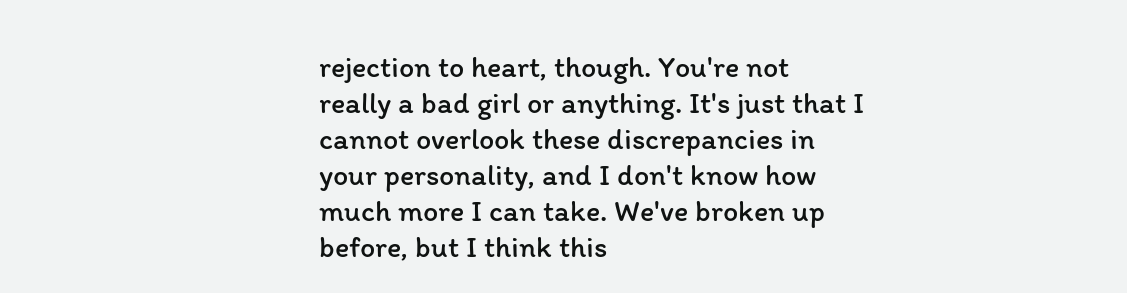rejection to heart, though. You're not really a bad girl or anything. It's just that I cannot overlook these discrepancies in your personality, and I don't know how much more I can take. We've broken up before, but I think this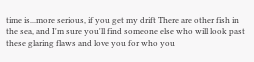time is...more serious, if you get my drift There are other fish in the sea, and I'm sure you'll find someone else who will look past these glaring flaws and love you for who you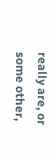really are, or some other,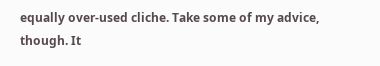equally over-used cliche. Take some of my advice, though. It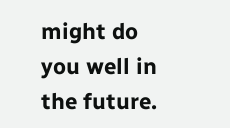might do you well in the future.